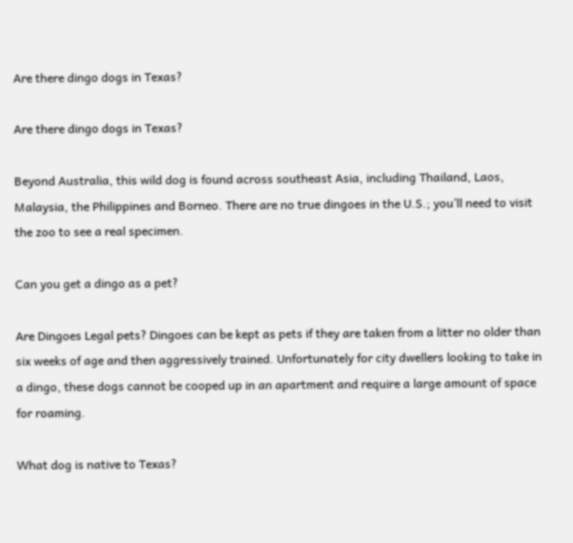Are there dingo dogs in Texas?

Are there dingo dogs in Texas?

Beyond Australia, this wild dog is found across southeast Asia, including Thailand, Laos, Malaysia, the Philippines and Borneo. There are no true dingoes in the U.S.; you’ll need to visit the zoo to see a real specimen.

Can you get a dingo as a pet?

Are Dingoes Legal pets? Dingoes can be kept as pets if they are taken from a litter no older than six weeks of age and then aggressively trained. Unfortunately for city dwellers looking to take in a dingo, these dogs cannot be cooped up in an apartment and require a large amount of space for roaming.

What dog is native to Texas?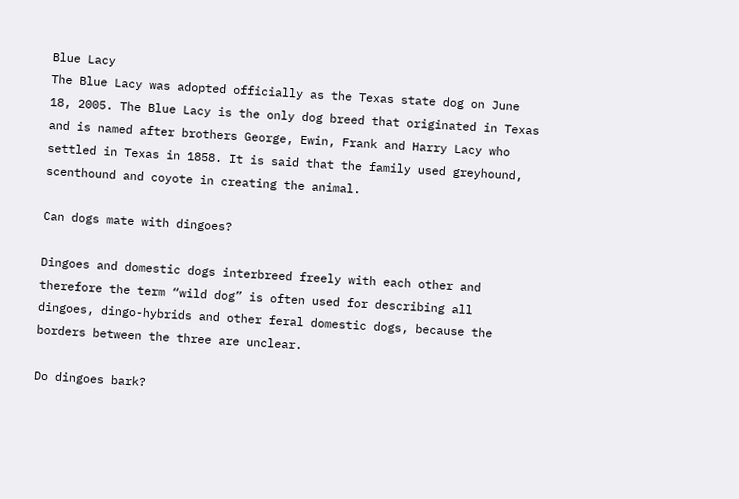Blue Lacy
The Blue Lacy was adopted officially as the Texas state dog on June 18, 2005. The Blue Lacy is the only dog breed that originated in Texas and is named after brothers George, Ewin, Frank and Harry Lacy who settled in Texas in 1858. It is said that the family used greyhound, scenthound and coyote in creating the animal.

Can dogs mate with dingoes?

Dingoes and domestic dogs interbreed freely with each other and therefore the term “wild dog” is often used for describing all dingoes, dingo-hybrids and other feral domestic dogs, because the borders between the three are unclear.

Do dingoes bark?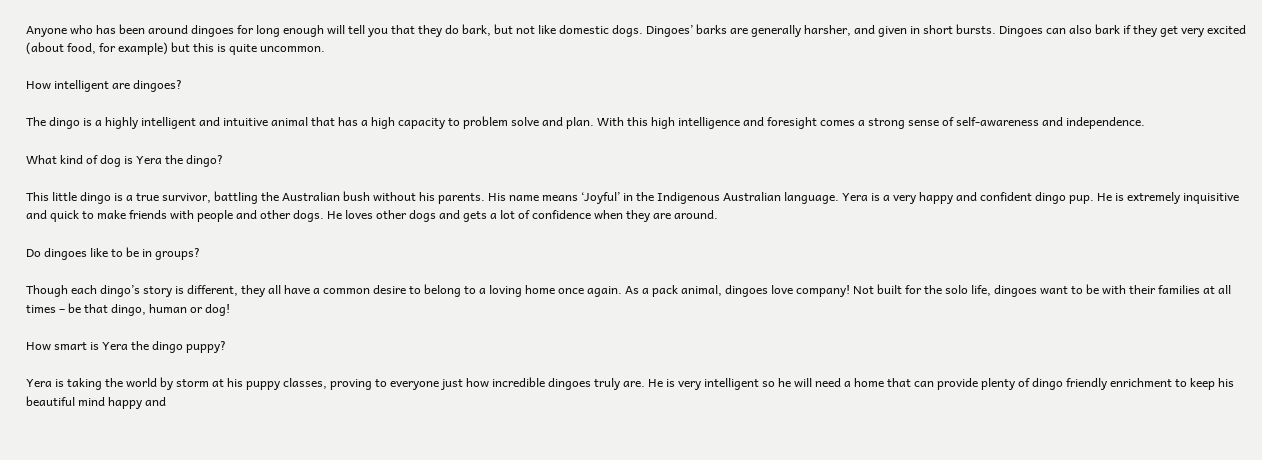Anyone who has been around dingoes for long enough will tell you that they do bark, but not like domestic dogs. Dingoes’ barks are generally harsher, and given in short bursts. Dingoes can also bark if they get very excited (about food, for example) but this is quite uncommon.

How intelligent are dingoes?

The dingo is a highly intelligent and intuitive animal that has a high capacity to problem solve and plan. With this high intelligence and foresight comes a strong sense of self-awareness and independence.

What kind of dog is Yera the dingo?

This little dingo is a true survivor, battling the Australian bush without his parents. His name means ‘Joyful’ in the Indigenous Australian language. Yera is a very happy and confident dingo pup. He is extremely inquisitive and quick to make friends with people and other dogs. He loves other dogs and gets a lot of confidence when they are around.

Do dingoes like to be in groups?

Though each dingo’s story is different, they all have a common desire to belong to a loving home once again. As a pack animal, dingoes love company! Not built for the solo life, dingoes want to be with their families at all times – be that dingo, human or dog!

How smart is Yera the dingo puppy?

Yera is taking the world by storm at his puppy classes, proving to everyone just how incredible dingoes truly are. He is very intelligent so he will need a home that can provide plenty of dingo friendly enrichment to keep his beautiful mind happy and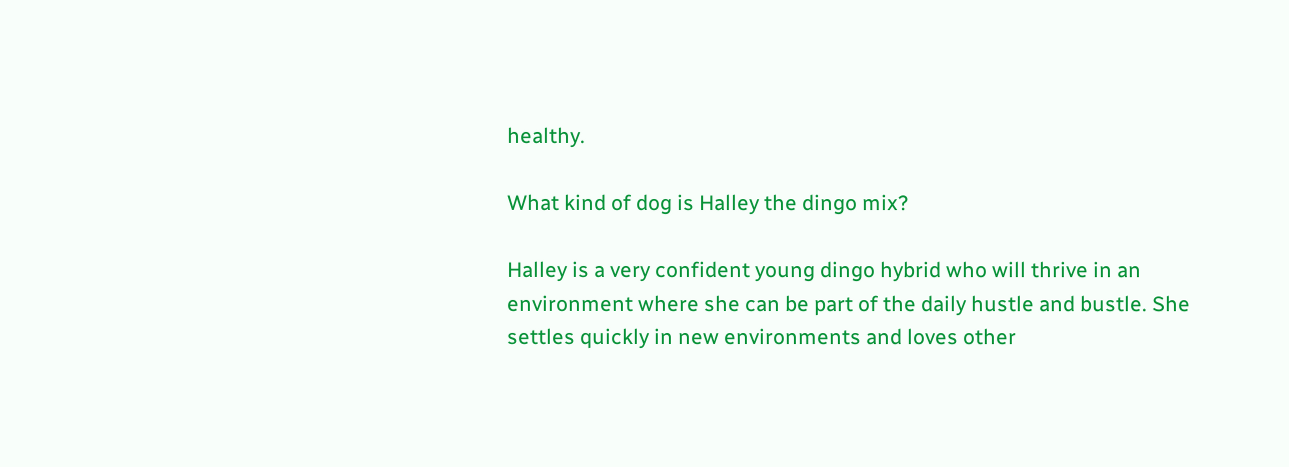healthy.

What kind of dog is Halley the dingo mix?

Halley is a very confident young dingo hybrid who will thrive in an environment where she can be part of the daily hustle and bustle. She settles quickly in new environments and loves other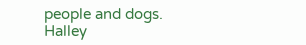people and dogs. Halley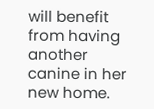will benefit from having another canine in her new home.